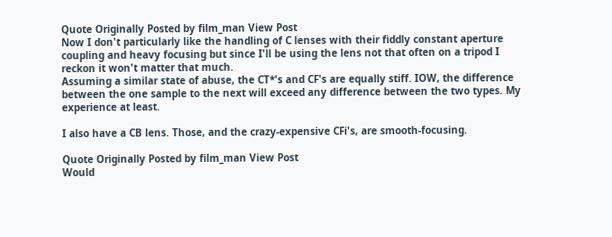Quote Originally Posted by film_man View Post
Now I don't particularly like the handling of C lenses with their fiddly constant aperture coupling and heavy focusing but since I'll be using the lens not that often on a tripod I reckon it won't matter that much.
Assuming a similar state of abuse, the CT*'s and CF's are equally stiff. IOW, the difference between the one sample to the next will exceed any difference between the two types. My experience at least.

I also have a CB lens. Those, and the crazy-expensive CFi's, are smooth-focusing.

Quote Originally Posted by film_man View Post
Would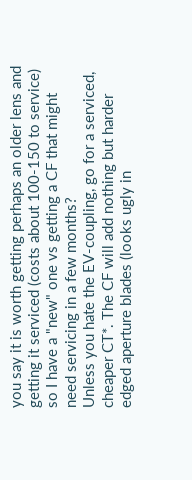you say it is worth getting perhaps an older lens and getting it serviced (costs about 100-150 to service) so I have a "new" one vs getting a CF that might need servicing in a few months?
Unless you hate the EV-coupling, go for a serviced, cheaper CT*. The CF will add nothing but harder edged aperture blades (looks ugly in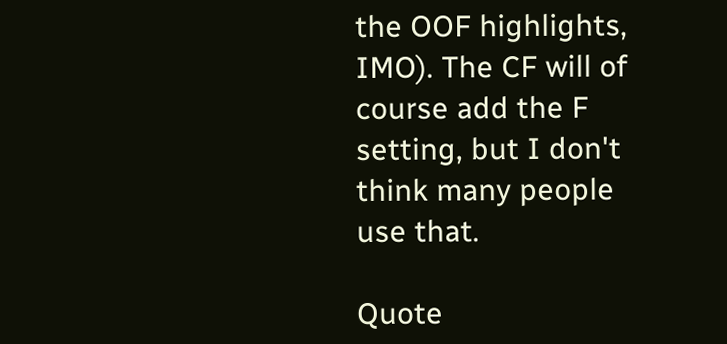the OOF highlights, IMO). The CF will of course add the F setting, but I don't think many people use that.

Quote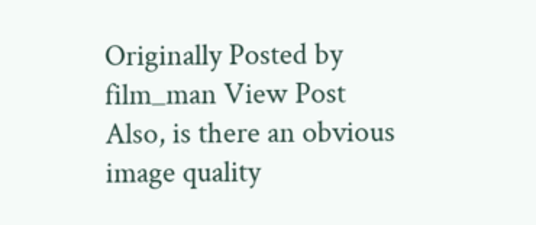Originally Posted by film_man View Post
Also, is there an obvious image quality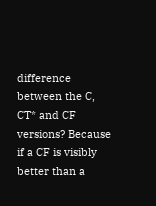difference between the C, CT* and CF versions? Because if a CF is visibly better than a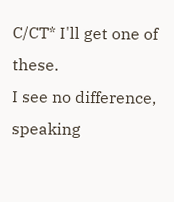C/CT* I'll get one of these.
I see no difference, speaking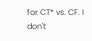for CT* vs. CF. I don't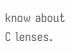know about C lenses.